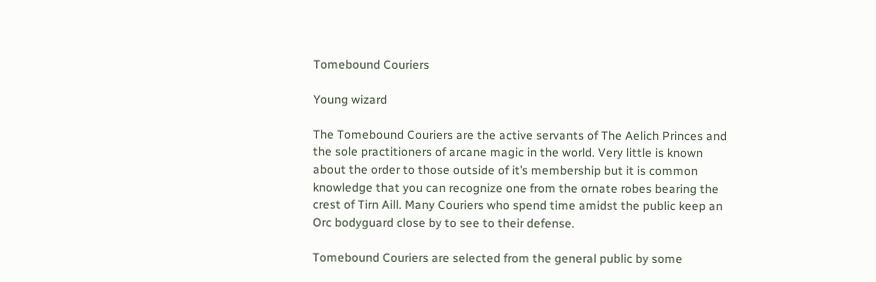Tomebound Couriers

Young wizard

The Tomebound Couriers are the active servants of The Aelich Princes and the sole practitioners of arcane magic in the world. Very little is known about the order to those outside of it’s membership but it is common knowledge that you can recognize one from the ornate robes bearing the crest of Tirn Aill. Many Couriers who spend time amidst the public keep an Orc bodyguard close by to see to their defense.

Tomebound Couriers are selected from the general public by some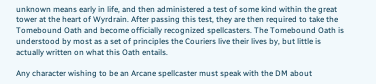unknown means early in life, and then administered a test of some kind within the great tower at the heart of Wyrdrain. After passing this test, they are then required to take the Tomebound Oath and become officially recognized spellcasters. The Tomebound Oath is understood by most as a set of principles the Couriers live their lives by, but little is actually written on what this Oath entails.

Any character wishing to be an Arcane spellcaster must speak with the DM about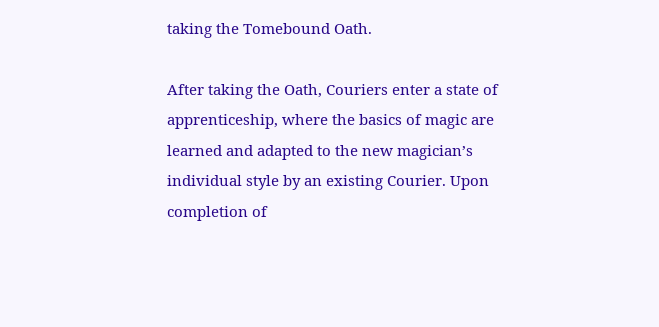taking the Tomebound Oath.

After taking the Oath, Couriers enter a state of apprenticeship, where the basics of magic are learned and adapted to the new magician’s individual style by an existing Courier. Upon completion of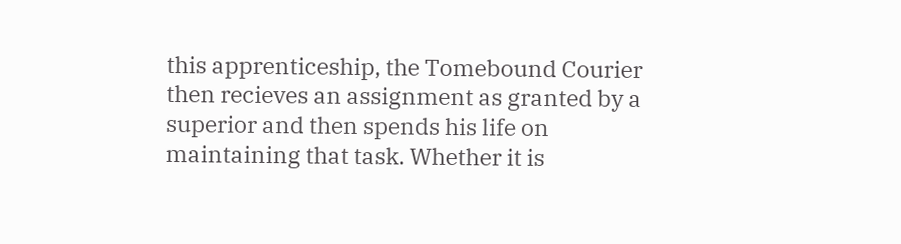this apprenticeship, the Tomebound Courier then recieves an assignment as granted by a superior and then spends his life on maintaining that task. Whether it is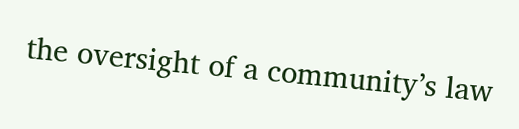the oversight of a community’s law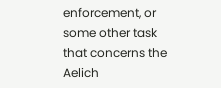enforcement, or some other task that concerns the Aelich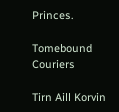Princes.

Tomebound Couriers

Tirn Aill Korvin